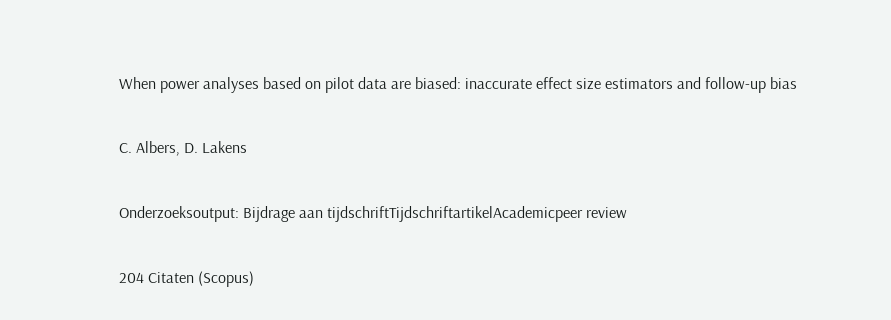When power analyses based on pilot data are biased: inaccurate effect size estimators and follow-up bias

C. Albers, D. Lakens

Onderzoeksoutput: Bijdrage aan tijdschriftTijdschriftartikelAcademicpeer review

204 Citaten (Scopus)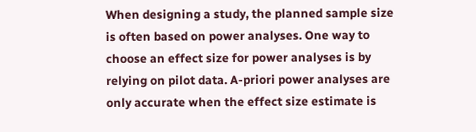When designing a study, the planned sample size is often based on power analyses. One way to choose an effect size for power analyses is by relying on pilot data. A-priori power analyses are only accurate when the effect size estimate is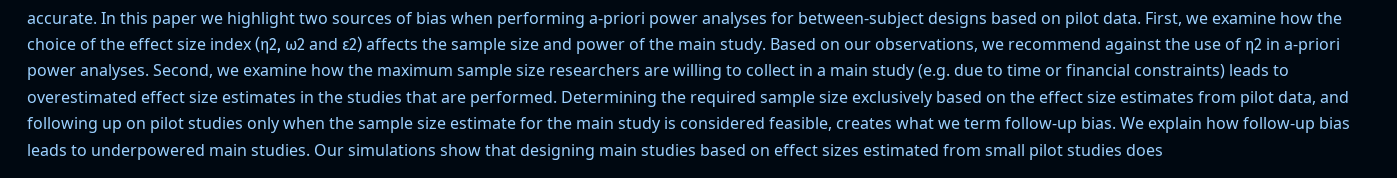accurate. In this paper we highlight two sources of bias when performing a-priori power analyses for between-subject designs based on pilot data. First, we examine how the choice of the effect size index (η2, ω2 and ε2) affects the sample size and power of the main study. Based on our observations, we recommend against the use of η2 in a-priori power analyses. Second, we examine how the maximum sample size researchers are willing to collect in a main study (e.g. due to time or financial constraints) leads to overestimated effect size estimates in the studies that are performed. Determining the required sample size exclusively based on the effect size estimates from pilot data, and following up on pilot studies only when the sample size estimate for the main study is considered feasible, creates what we term follow-up bias. We explain how follow-up bias leads to underpowered main studies. Our simulations show that designing main studies based on effect sizes estimated from small pilot studies does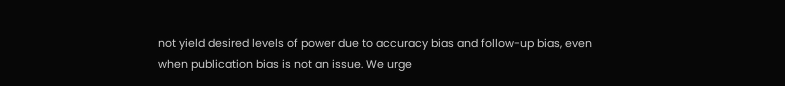not yield desired levels of power due to accuracy bias and follow-up bias, even when publication bias is not an issue. We urge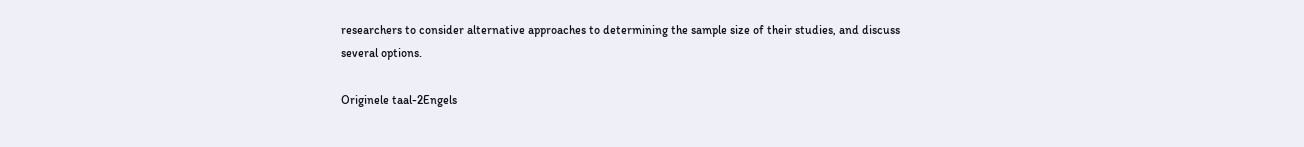researchers to consider alternative approaches to determining the sample size of their studies, and discuss several options.

Originele taal-2Engels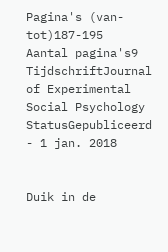Pagina's (van-tot)187-195
Aantal pagina's9
TijdschriftJournal of Experimental Social Psychology
StatusGepubliceerd - 1 jan. 2018


Duik in de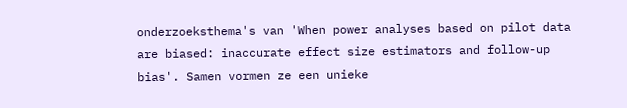onderzoeksthema's van 'When power analyses based on pilot data are biased: inaccurate effect size estimators and follow-up bias'. Samen vormen ze een unieke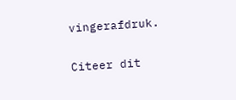vingerafdruk.

Citeer dit